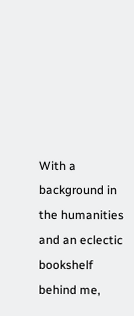With a background in the humanities and an eclectic bookshelf behind me,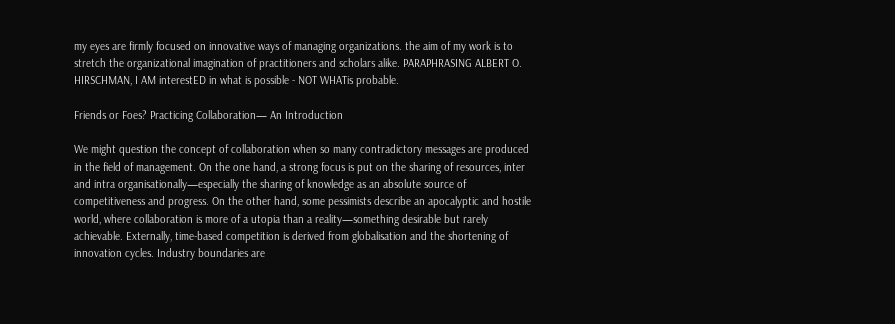my eyes are firmly focused on innovative ways of managing organizations. the aim of my work is to stretch the organizational imagination of practitioners and scholars alike. PARAPHRASING ALBERT O. HIRSCHMAN, I AM interestED in what is possible - NOT WHATis probable.

Friends or Foes? Practicing Collaboration— An Introduction

We might question the concept of collaboration when so many contradictory messages are produced in the field of management. On the one hand, a strong focus is put on the sharing of resources, inter and intra organisationally—especially the sharing of knowledge as an absolute source of competitiveness and progress. On the other hand, some pessimists describe an apocalyptic and hostile world, where collaboration is more of a utopia than a reality—something desirable but rarely achievable. Externally, time-based competition is derived from globalisation and the shortening of innovation cycles. Industry boundaries are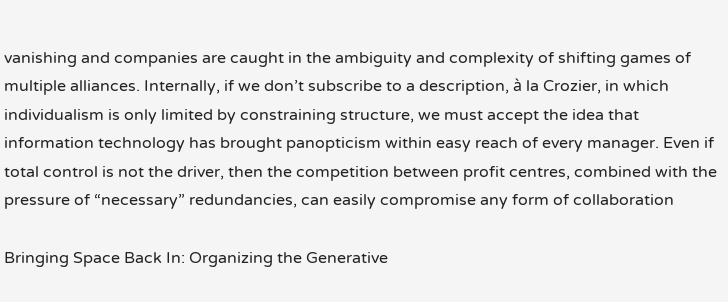vanishing and companies are caught in the ambiguity and complexity of shifting games of multiple alliances. Internally, if we don’t subscribe to a description, à la Crozier, in which individualism is only limited by constraining structure, we must accept the idea that information technology has brought panopticism within easy reach of every manager. Even if total control is not the driver, then the competition between profit centres, combined with the pressure of “necessary” redundancies, can easily compromise any form of collaboration

Bringing Space Back In: Organizing the Generative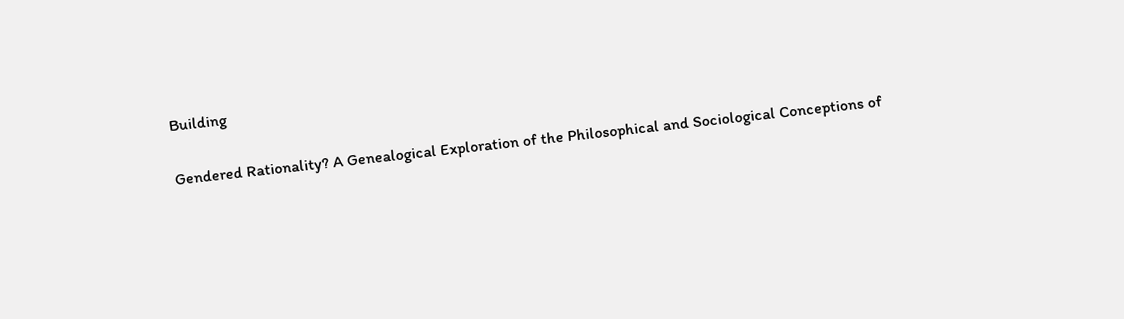Building

Gendered Rationality? A Genealogical Exploration of the Philosophical and Sociological Conceptions of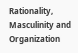Rationality, Masculinity and Organization